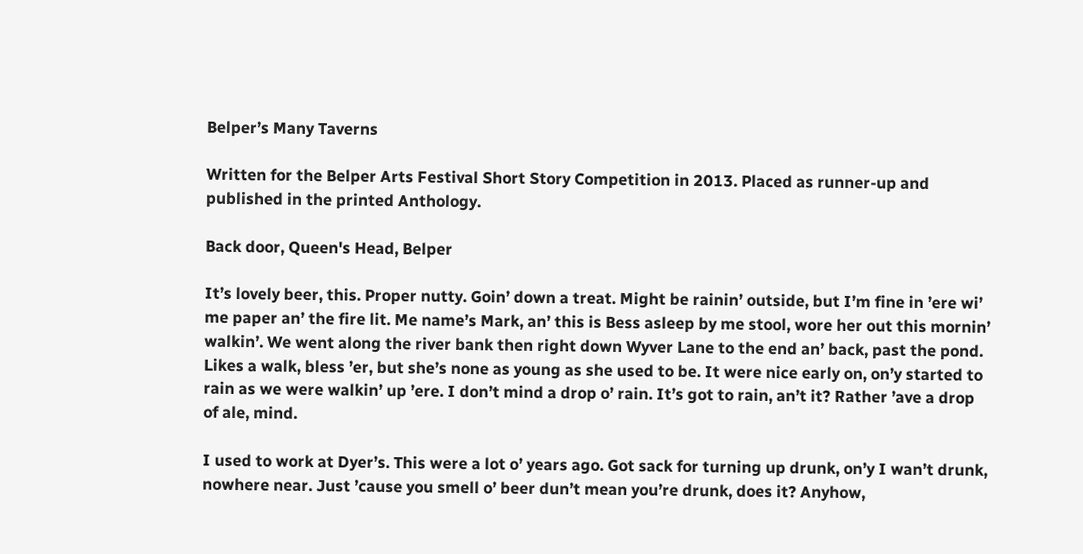Belper’s Many Taverns

Written for the Belper Arts Festival Short Story Competition in 2013. Placed as runner-up and published in the printed Anthology.

Back door, Queen's Head, Belper

It’s lovely beer, this. Proper nutty. Goin’ down a treat. Might be rainin’ outside, but I’m fine in ’ere wi’ me paper an’ the fire lit. Me name’s Mark, an’ this is Bess asleep by me stool, wore her out this mornin’ walkin’. We went along the river bank then right down Wyver Lane to the end an’ back, past the pond. Likes a walk, bless ’er, but she’s none as young as she used to be. It were nice early on, on’y started to rain as we were walkin’ up ’ere. I don’t mind a drop o’ rain. It’s got to rain, an’t it? Rather ’ave a drop of ale, mind.

I used to work at Dyer’s. This were a lot o’ years ago. Got sack for turning up drunk, on’y I wan’t drunk, nowhere near. Just ’cause you smell o’ beer dun’t mean you’re drunk, does it? Anyhow,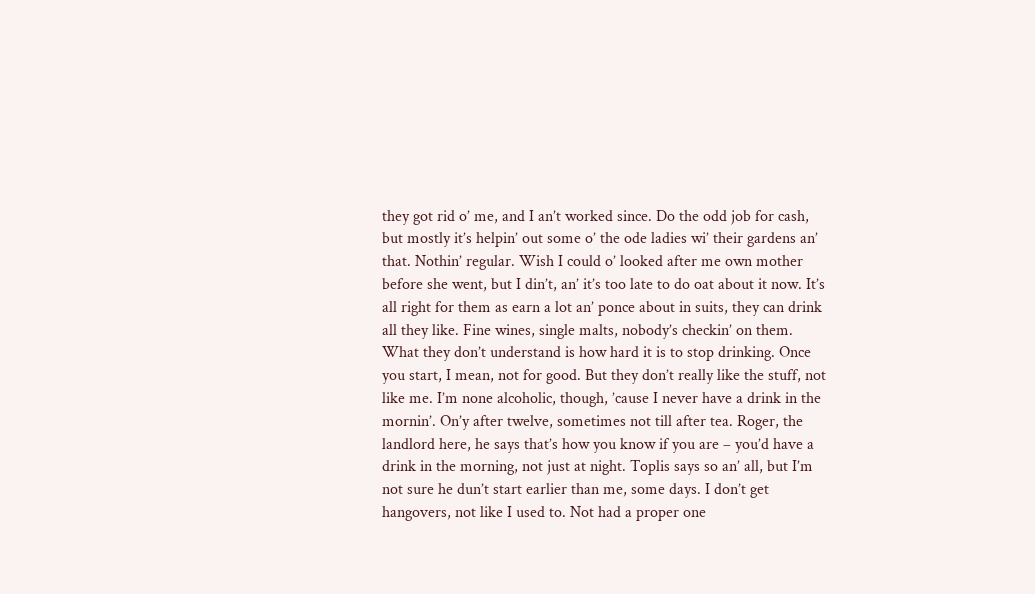they got rid o’ me, and I an’t worked since. Do the odd job for cash, but mostly it’s helpin’ out some o’ the ode ladies wi’ their gardens an’ that. Nothin’ regular. Wish I could o’ looked after me own mother before she went, but I din’t, an’ it’s too late to do oat about it now. It’s all right for them as earn a lot an’ ponce about in suits, they can drink all they like. Fine wines, single malts, nobody’s checkin’ on them. What they don’t understand is how hard it is to stop drinking. Once you start, I mean, not for good. But they don’t really like the stuff, not like me. I’m none alcoholic, though, ’cause I never have a drink in the mornin’. On’y after twelve, sometimes not till after tea. Roger, the landlord here, he says that’s how you know if you are – you’d have a drink in the morning, not just at night. Toplis says so an’ all, but I’m not sure he dun’t start earlier than me, some days. I don’t get hangovers, not like I used to. Not had a proper one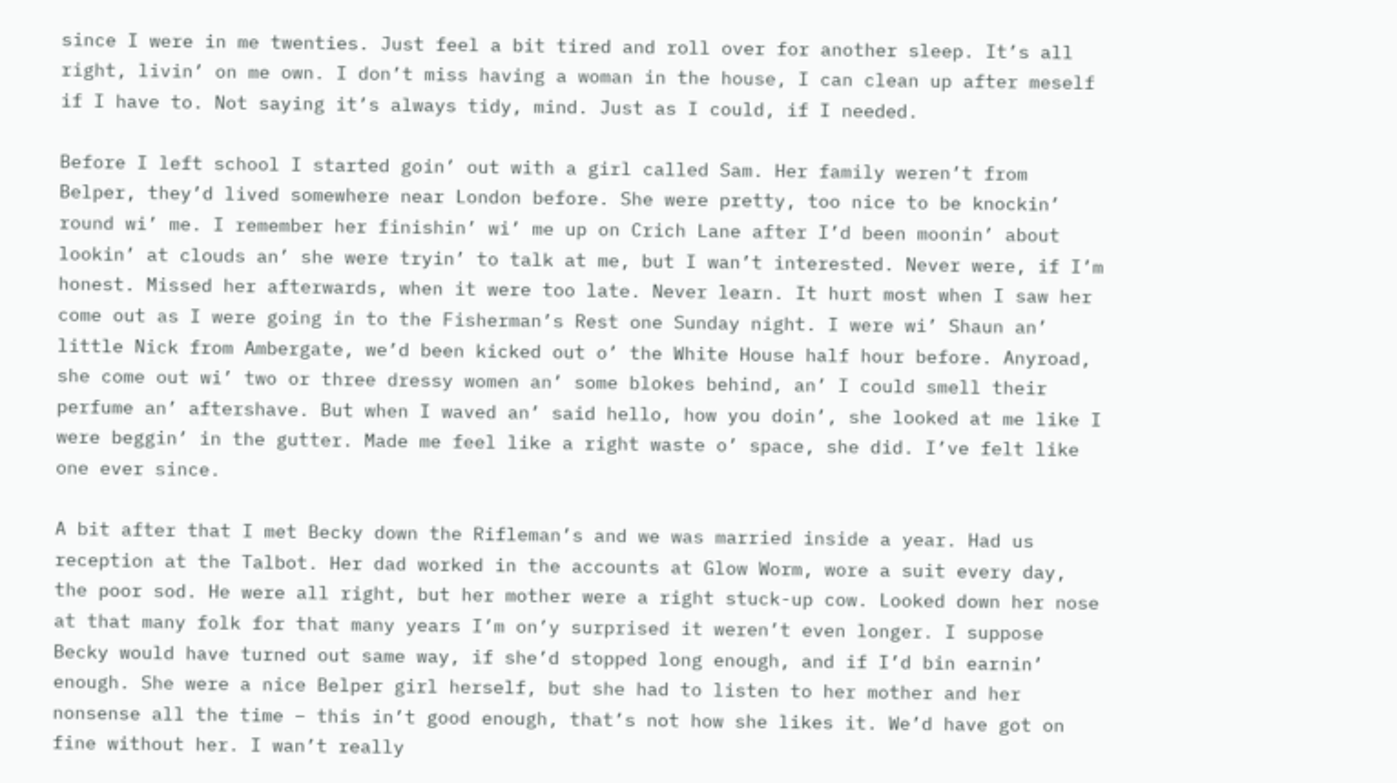since I were in me twenties. Just feel a bit tired and roll over for another sleep. It’s all right, livin’ on me own. I don’t miss having a woman in the house, I can clean up after meself if I have to. Not saying it’s always tidy, mind. Just as I could, if I needed.

Before I left school I started goin’ out with a girl called Sam. Her family weren’t from Belper, they’d lived somewhere near London before. She were pretty, too nice to be knockin’ round wi’ me. I remember her finishin’ wi’ me up on Crich Lane after I’d been moonin’ about lookin’ at clouds an’ she were tryin’ to talk at me, but I wan’t interested. Never were, if I’m honest. Missed her afterwards, when it were too late. Never learn. It hurt most when I saw her come out as I were going in to the Fisherman’s Rest one Sunday night. I were wi’ Shaun an’ little Nick from Ambergate, we’d been kicked out o’ the White House half hour before. Anyroad, she come out wi’ two or three dressy women an’ some blokes behind, an’ I could smell their perfume an’ aftershave. But when I waved an’ said hello, how you doin’, she looked at me like I were beggin’ in the gutter. Made me feel like a right waste o’ space, she did. I’ve felt like one ever since.

A bit after that I met Becky down the Rifleman’s and we was married inside a year. Had us reception at the Talbot. Her dad worked in the accounts at Glow Worm, wore a suit every day, the poor sod. He were all right, but her mother were a right stuck-up cow. Looked down her nose at that many folk for that many years I’m on’y surprised it weren’t even longer. I suppose Becky would have turned out same way, if she’d stopped long enough, and if I’d bin earnin’ enough. She were a nice Belper girl herself, but she had to listen to her mother and her nonsense all the time – this in’t good enough, that’s not how she likes it. We’d have got on fine without her. I wan’t really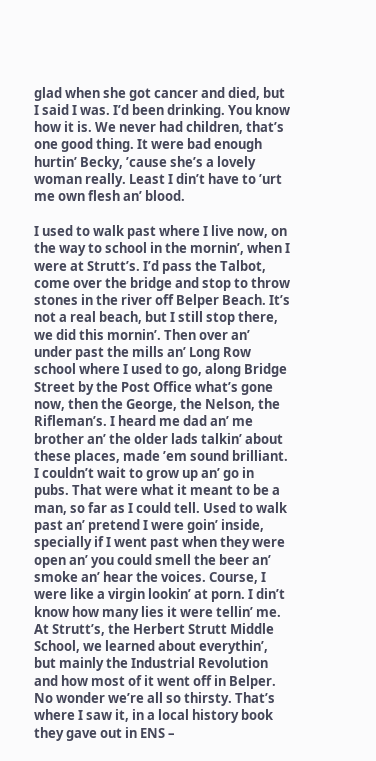glad when she got cancer and died, but I said I was. I’d been drinking. You know how it is. We never had children, that’s one good thing. It were bad enough hurtin’ Becky, ’cause she’s a lovely woman really. Least I din’t have to ’urt me own flesh an’ blood.

I used to walk past where I live now, on the way to school in the mornin’, when I were at Strutt’s. I’d pass the Talbot, come over the bridge and stop to throw stones in the river off Belper Beach. It’s not a real beach, but I still stop there, we did this mornin’. Then over an’ under past the mills an’ Long Row school where I used to go, along Bridge Street by the Post Office what’s gone now, then the George, the Nelson, the Rifleman’s. I heard me dad an’ me brother an’ the older lads talkin’ about these places, made ’em sound brilliant. I couldn’t wait to grow up an’ go in pubs. That were what it meant to be a man, so far as I could tell. Used to walk past an’ pretend I were goin’ inside, specially if I went past when they were open an’ you could smell the beer an’ smoke an’ hear the voices. Course, I were like a virgin lookin’ at porn. I din’t know how many lies it were tellin’ me. At Strutt’s, the Herbert Strutt Middle School, we learned about everythin’, but mainly the Industrial Revolution and how most of it went off in Belper. No wonder we’re all so thirsty. That’s where I saw it, in a local history book they gave out in ENS –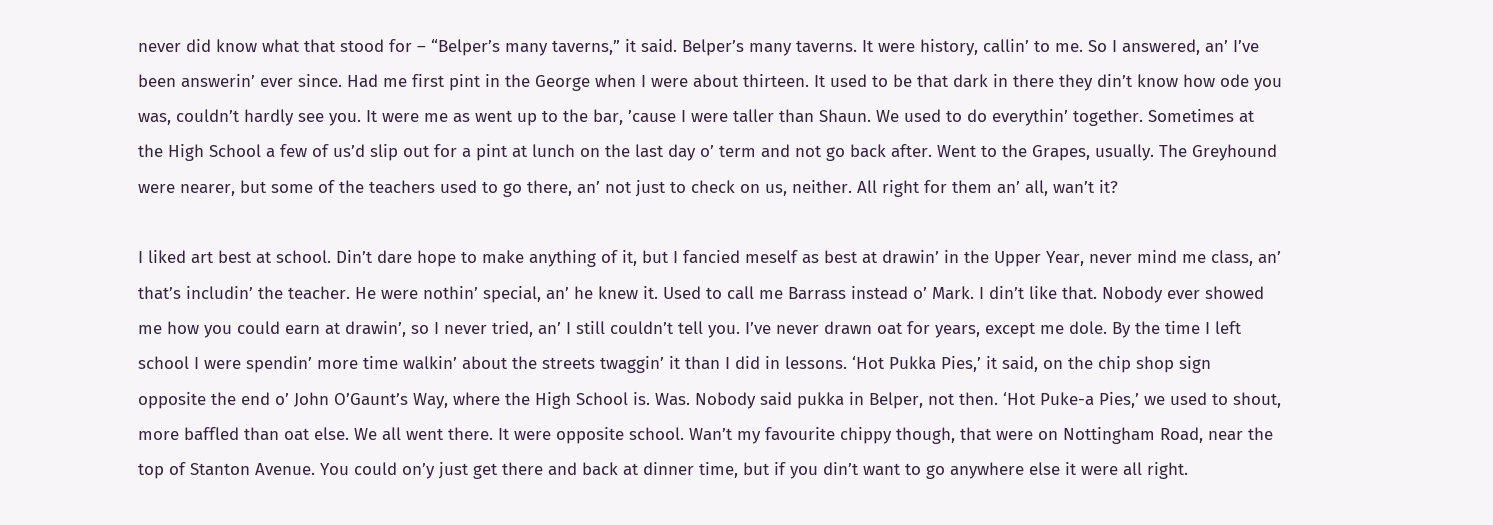never did know what that stood for – “Belper’s many taverns,” it said. Belper’s many taverns. It were history, callin’ to me. So I answered, an’ I’ve been answerin’ ever since. Had me first pint in the George when I were about thirteen. It used to be that dark in there they din’t know how ode you was, couldn’t hardly see you. It were me as went up to the bar, ’cause I were taller than Shaun. We used to do everythin’ together. Sometimes at the High School a few of us’d slip out for a pint at lunch on the last day o’ term and not go back after. Went to the Grapes, usually. The Greyhound were nearer, but some of the teachers used to go there, an’ not just to check on us, neither. All right for them an’ all, wan’t it?

I liked art best at school. Din’t dare hope to make anything of it, but I fancied meself as best at drawin’ in the Upper Year, never mind me class, an’ that’s includin’ the teacher. He were nothin’ special, an’ he knew it. Used to call me Barrass instead o’ Mark. I din’t like that. Nobody ever showed me how you could earn at drawin’, so I never tried, an’ I still couldn’t tell you. I’ve never drawn oat for years, except me dole. By the time I left school I were spendin’ more time walkin’ about the streets twaggin’ it than I did in lessons. ‘Hot Pukka Pies,’ it said, on the chip shop sign opposite the end o’ John O’Gaunt’s Way, where the High School is. Was. Nobody said pukka in Belper, not then. ‘Hot Puke-a Pies,’ we used to shout, more baffled than oat else. We all went there. It were opposite school. Wan’t my favourite chippy though, that were on Nottingham Road, near the top of Stanton Avenue. You could on’y just get there and back at dinner time, but if you din’t want to go anywhere else it were all right.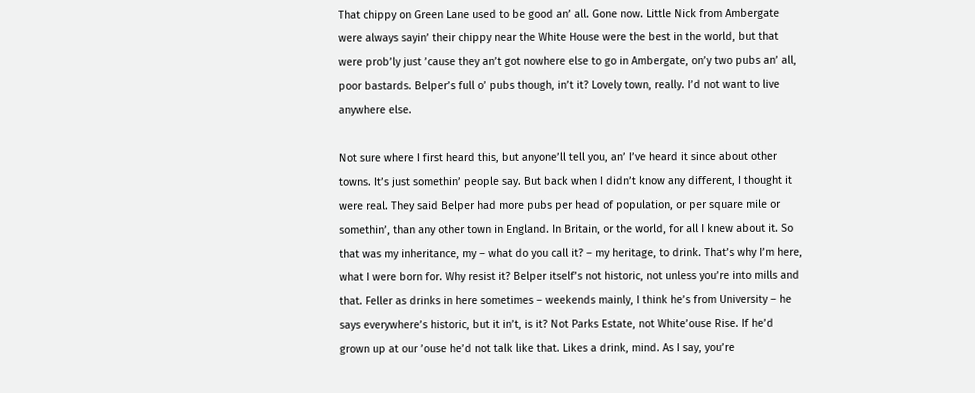That chippy on Green Lane used to be good an’ all. Gone now. Little Nick from Ambergate were always sayin’ their chippy near the White House were the best in the world, but that were prob’ly just ’cause they an’t got nowhere else to go in Ambergate, on’y two pubs an’ all, poor bastards. Belper’s full o’ pubs though, in’t it? Lovely town, really. I’d not want to live anywhere else.

Not sure where I first heard this, but anyone’ll tell you, an’ I’ve heard it since about other towns. It’s just somethin’ people say. But back when I didn’t know any different, I thought it were real. They said Belper had more pubs per head of population, or per square mile or somethin’, than any other town in England. In Britain, or the world, for all I knew about it. So that was my inheritance, my – what do you call it? – my heritage, to drink. That’s why I’m here, what I were born for. Why resist it? Belper itself’s not historic, not unless you’re into mills and that. Feller as drinks in here sometimes – weekends mainly, I think he’s from University – he says everywhere’s historic, but it in’t, is it? Not Parks Estate, not White’ouse Rise. If he’d grown up at our ’ouse he’d not talk like that. Likes a drink, mind. As I say, you’re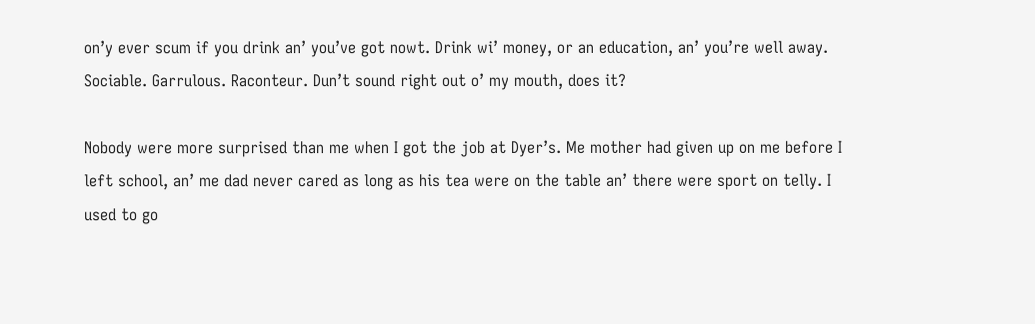on’y ever scum if you drink an’ you’ve got nowt. Drink wi’ money, or an education, an’ you’re well away. Sociable. Garrulous. Raconteur. Dun’t sound right out o’ my mouth, does it?

Nobody were more surprised than me when I got the job at Dyer’s. Me mother had given up on me before I left school, an’ me dad never cared as long as his tea were on the table an’ there were sport on telly. I used to go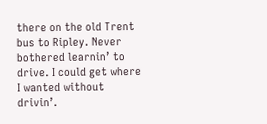there on the old Trent bus to Ripley. Never bothered learnin’ to drive. I could get where I wanted without drivin’.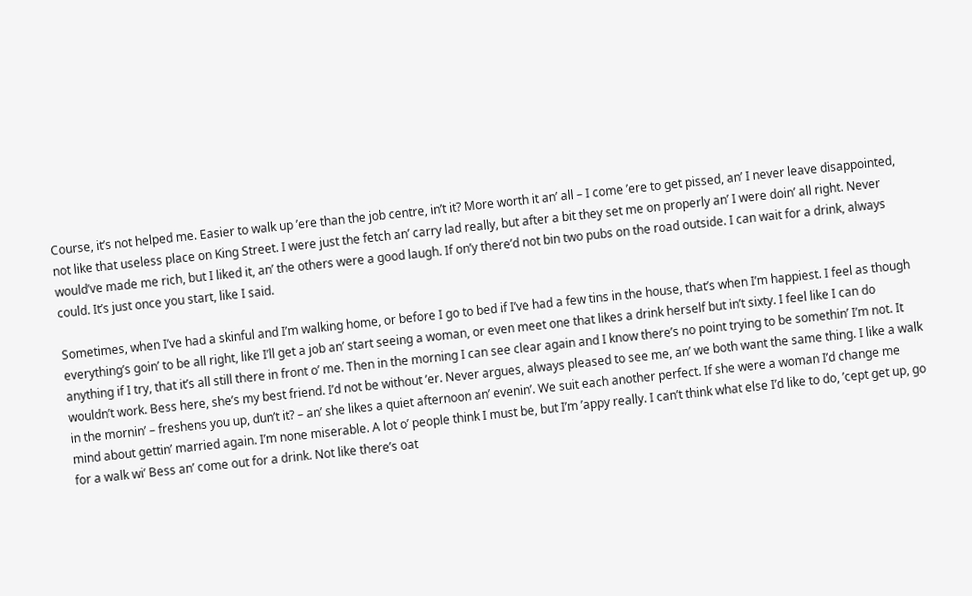Course, it’s not helped me. Easier to walk up ’ere than the job centre, in’t it? More worth it an’ all – I come ’ere to get pissed, an’ I never leave disappointed, not like that useless place on King Street. I were just the fetch an’ carry lad really, but after a bit they set me on properly an’ I were doin’ all right. Never would’ve made me rich, but I liked it, an’ the others were a good laugh. If on’y there’d not bin two pubs on the road outside. I can wait for a drink, always could. It’s just once you start, like I said.

Sometimes, when I’ve had a skinful and I’m walking home, or before I go to bed if I’ve had a few tins in the house, that’s when I’m happiest. I feel as though everything’s goin’ to be all right, like I’ll get a job an’ start seeing a woman, or even meet one that likes a drink herself but in’t sixty. I feel like I can do anything if I try, that it’s all still there in front o’ me. Then in the morning I can see clear again and I know there’s no point trying to be somethin’ I’m not. It wouldn’t work. Bess here, she’s my best friend. I’d not be without ’er. Never argues, always pleased to see me, an’ we both want the same thing. I like a walk in the mornin’ – freshens you up, dun’t it? – an’ she likes a quiet afternoon an’ evenin’. We suit each another perfect. If she were a woman I’d change me mind about gettin’ married again. I’m none miserable. A lot o’ people think I must be, but I’m ’appy really. I can’t think what else I’d like to do, ’cept get up, go for a walk wi’ Bess an’ come out for a drink. Not like there’s oat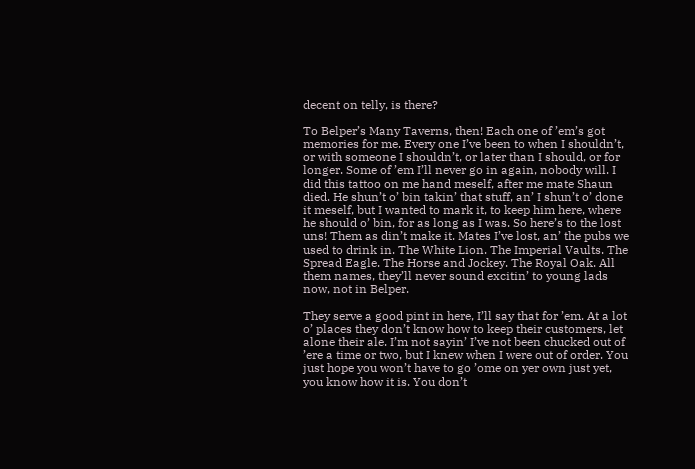decent on telly, is there?

To Belper’s Many Taverns, then! Each one of ’em’s got memories for me. Every one I’ve been to when I shouldn’t, or with someone I shouldn’t, or later than I should, or for longer. Some of ’em I’ll never go in again, nobody will. I did this tattoo on me hand meself, after me mate Shaun died. He shun’t o’ bin takin’ that stuff, an’ I shun’t o’ done it meself, but I wanted to mark it, to keep him here, where he should o’ bin, for as long as I was. So here’s to the lost uns! Them as din’t make it. Mates I’ve lost, an’ the pubs we used to drink in. The White Lion. The Imperial Vaults. The Spread Eagle. The Horse and Jockey. The Royal Oak. All them names, they’ll never sound excitin’ to young lads now, not in Belper.

They serve a good pint in here, I’ll say that for ’em. At a lot o’ places they don’t know how to keep their customers, let alone their ale. I’m not sayin’ I’ve not been chucked out of ’ere a time or two, but I knew when I were out of order. You just hope you won’t have to go ’ome on yer own just yet, you know how it is. You don’t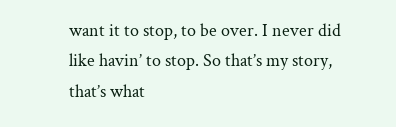want it to stop, to be over. I never did like havin’ to stop. So that’s my story, that’s what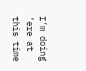I’m doing ’ere at this time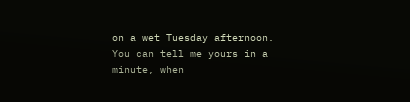on a wet Tuesday afternoon. You can tell me yours in a minute, when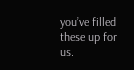you’ve filled these up for us.